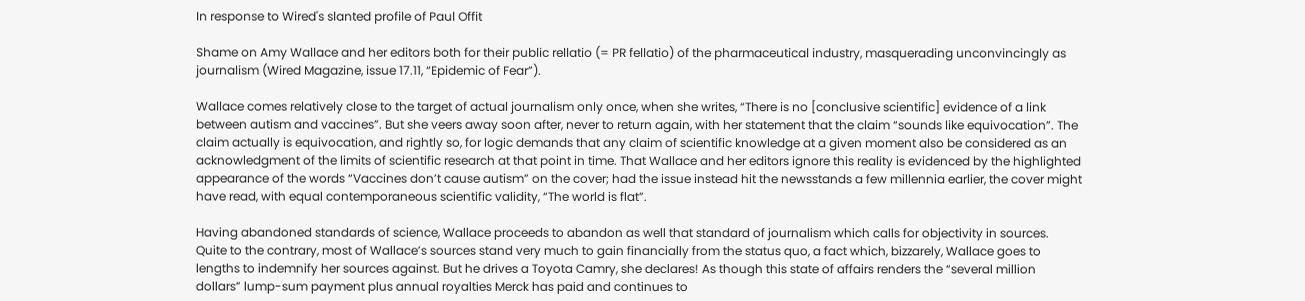In response to Wired's slanted profile of Paul Offit

Shame on Amy Wallace and her editors both for their public rellatio (= PR fellatio) of the pharmaceutical industry, masquerading unconvincingly as journalism (Wired Magazine, issue 17.11, “Epidemic of Fear”).

Wallace comes relatively close to the target of actual journalism only once, when she writes, “There is no [conclusive scientific] evidence of a link between autism and vaccines”. But she veers away soon after, never to return again, with her statement that the claim “sounds like equivocation”. The claim actually is equivocation, and rightly so, for logic demands that any claim of scientific knowledge at a given moment also be considered as an acknowledgment of the limits of scientific research at that point in time. That Wallace and her editors ignore this reality is evidenced by the highlighted appearance of the words “Vaccines don’t cause autism” on the cover; had the issue instead hit the newsstands a few millennia earlier, the cover might have read, with equal contemporaneous scientific validity, “The world is flat”.

Having abandoned standards of science, Wallace proceeds to abandon as well that standard of journalism which calls for objectivity in sources. Quite to the contrary, most of Wallace’s sources stand very much to gain financially from the status quo, a fact which, bizzarely, Wallace goes to lengths to indemnify her sources against. But he drives a Toyota Camry, she declares! As though this state of affairs renders the “several million dollars” lump-sum payment plus annual royalties Merck has paid and continues to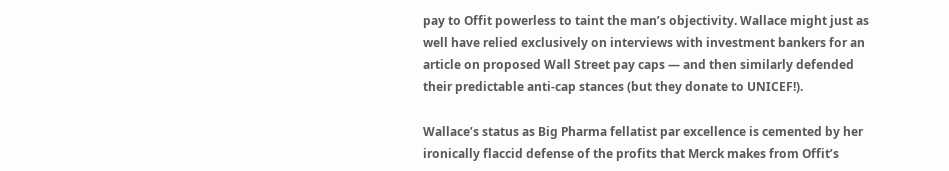pay to Offit powerless to taint the man’s objectivity. Wallace might just as well have relied exclusively on interviews with investment bankers for an article on proposed Wall Street pay caps — and then similarly defended their predictable anti-cap stances (but they donate to UNICEF!).

Wallace’s status as Big Pharma fellatist par excellence is cemented by her ironically flaccid defense of the profits that Merck makes from Offit’s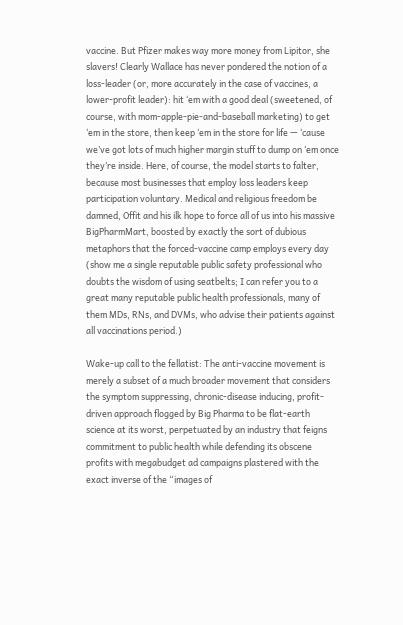vaccine. But Pfizer makes way more money from Lipitor, she slavers! Clearly Wallace has never pondered the notion of a loss-leader (or, more accurately in the case of vaccines, a lower-profit leader): hit ‘em with a good deal (sweetened, of course, with mom-apple-pie-and-baseball marketing) to get ‘em in the store, then keep ‘em in the store for life — ‘cause we’ve got lots of much higher margin stuff to dump on ‘em once they’re inside. Here, of course, the model starts to falter, because most businesses that employ loss leaders keep participation voluntary. Medical and religious freedom be damned, Offit and his ilk hope to force all of us into his massive BigPharmMart, boosted by exactly the sort of dubious metaphors that the forced-vaccine camp employs every day (show me a single reputable public safety professional who doubts the wisdom of using seatbelts; I can refer you to a great many reputable public health professionals, many of them MDs, RNs, and DVMs, who advise their patients against all vaccinations period.)

Wake-up call to the fellatist: The anti-vaccine movement is merely a subset of a much broader movement that considers the symptom suppressing, chronic-disease inducing, profit-driven approach flogged by Big Pharma to be flat-earth science at its worst, perpetuated by an industry that feigns commitment to public health while defending its obscene profits with megabudget ad campaigns plastered with the exact inverse of the “images of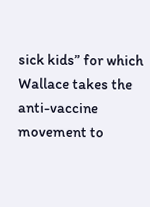sick kids” for which Wallace takes the anti-vaccine movement to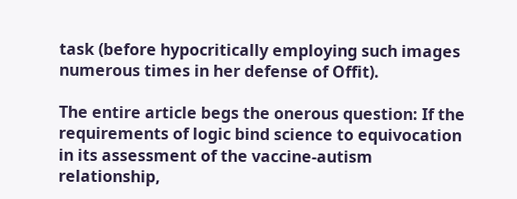task (before hypocritically employing such images numerous times in her defense of Offit).

The entire article begs the onerous question: If the requirements of logic bind science to equivocation in its assessment of the vaccine-autism relationship,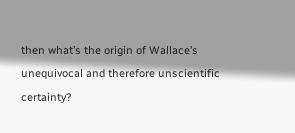then what’s the origin of Wallace’s unequivocal and therefore unscientific certainty?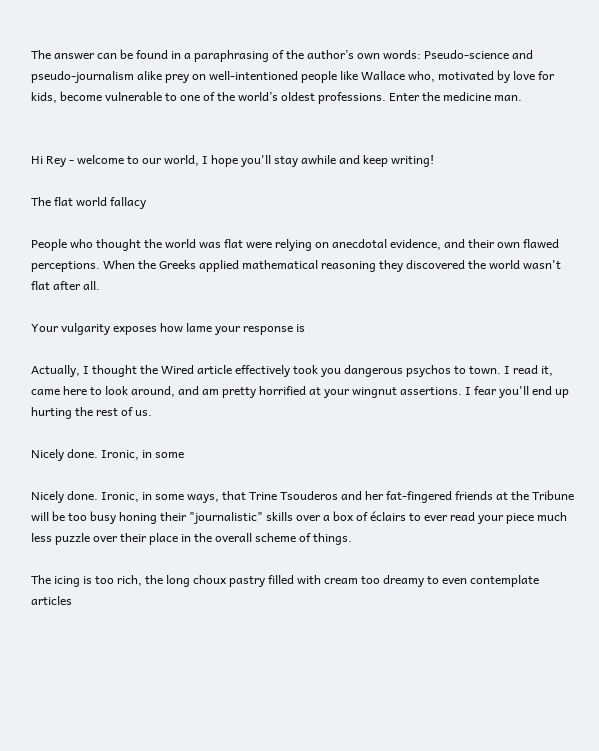The answer can be found in a paraphrasing of the author’s own words: Pseudo-science and pseudo-journalism alike prey on well-intentioned people like Wallace who, motivated by love for kids, become vulnerable to one of the world’s oldest professions. Enter the medicine man.


Hi Rey - welcome to our world, I hope you'll stay awhile and keep writing!

The flat world fallacy

People who thought the world was flat were relying on anecdotal evidence, and their own flawed perceptions. When the Greeks applied mathematical reasoning they discovered the world wasn't flat after all.

Your vulgarity exposes how lame your response is

Actually, I thought the Wired article effectively took you dangerous psychos to town. I read it, came here to look around, and am pretty horrified at your wingnut assertions. I fear you'll end up hurting the rest of us.

Nicely done. Ironic, in some

Nicely done. Ironic, in some ways, that Trine Tsouderos and her fat-fingered friends at the Tribune will be too busy honing their "journalistic" skills over a box of éclairs to ever read your piece much less puzzle over their place in the overall scheme of things.

The icing is too rich, the long choux pastry filled with cream too dreamy to even contemplate articles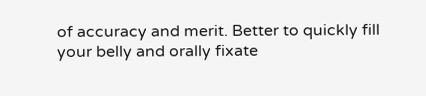of accuracy and merit. Better to quickly fill your belly and orally fixate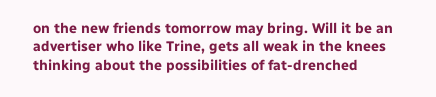on the new friends tomorrow may bring. Will it be an advertiser who like Trine, gets all weak in the knees thinking about the possibilities of fat-drenched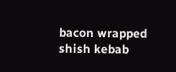bacon wrapped shish kebab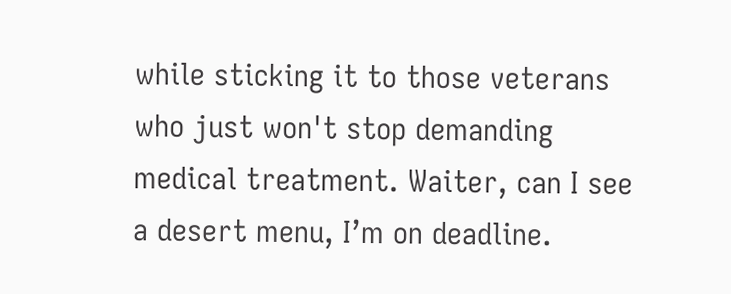while sticking it to those veterans who just won't stop demanding medical treatment. Waiter, can I see a desert menu, I’m on deadline.